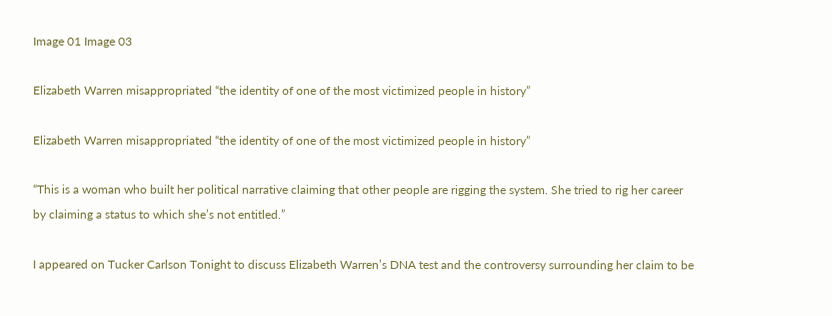Image 01 Image 03

Elizabeth Warren misappropriated “the identity of one of the most victimized people in history”

Elizabeth Warren misappropriated “the identity of one of the most victimized people in history”

“This is a woman who built her political narrative claiming that other people are rigging the system. She tried to rig her career by claiming a status to which she’s not entitled.”

I appeared on Tucker Carlson Tonight to discuss Elizabeth Warren’s DNA test and the controversy surrounding her claim to be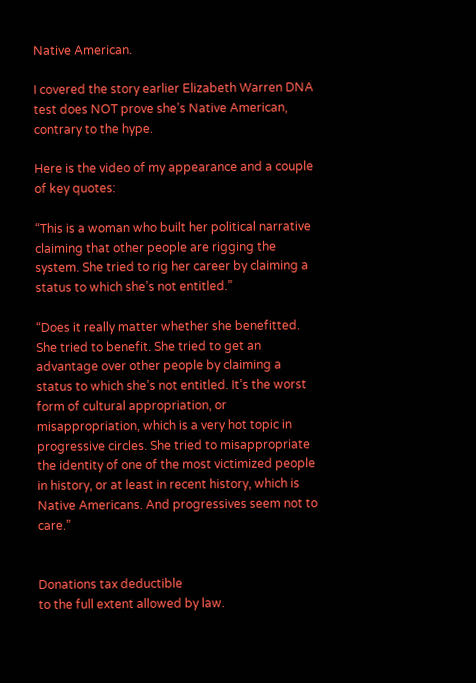Native American.

I covered the story earlier Elizabeth Warren DNA test does NOT prove she’s Native American, contrary to the hype.

Here is the video of my appearance and a couple of key quotes:

“This is a woman who built her political narrative claiming that other people are rigging the system. She tried to rig her career by claiming a status to which she’s not entitled.”

“Does it really matter whether she benefitted. She tried to benefit. She tried to get an advantage over other people by claiming a status to which she’s not entitled. It’s the worst form of cultural appropriation, or misappropriation, which is a very hot topic in progressive circles. She tried to misappropriate the identity of one of the most victimized people in history, or at least in recent history, which is Native Americans. And progressives seem not to care.”


Donations tax deductible
to the full extent allowed by law.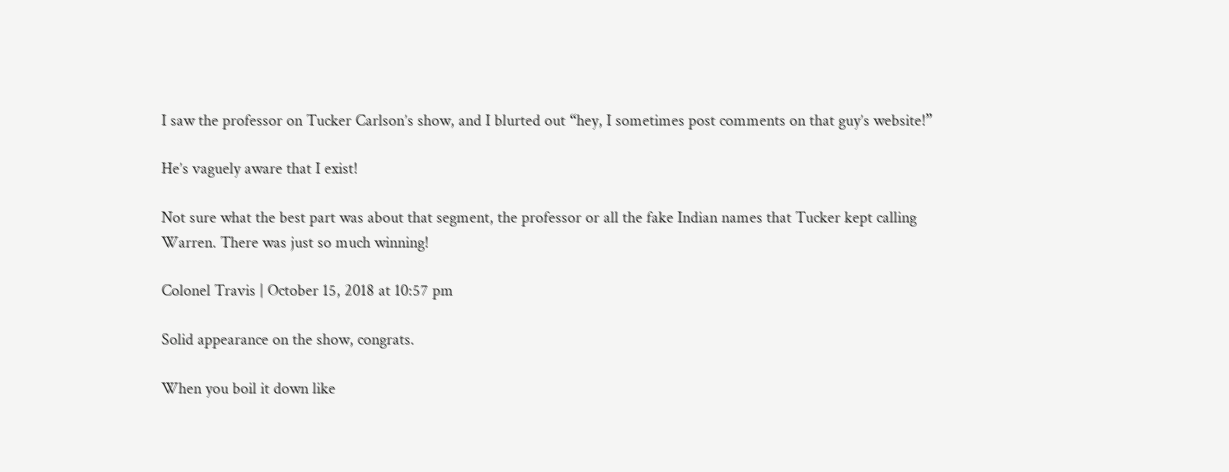I saw the professor on Tucker Carlson’s show, and I blurted out “hey, I sometimes post comments on that guy’s website!”

He’s vaguely aware that I exist!

Not sure what the best part was about that segment, the professor or all the fake Indian names that Tucker kept calling Warren. There was just so much winning!

Colonel Travis | October 15, 2018 at 10:57 pm

Solid appearance on the show, congrats.

When you boil it down like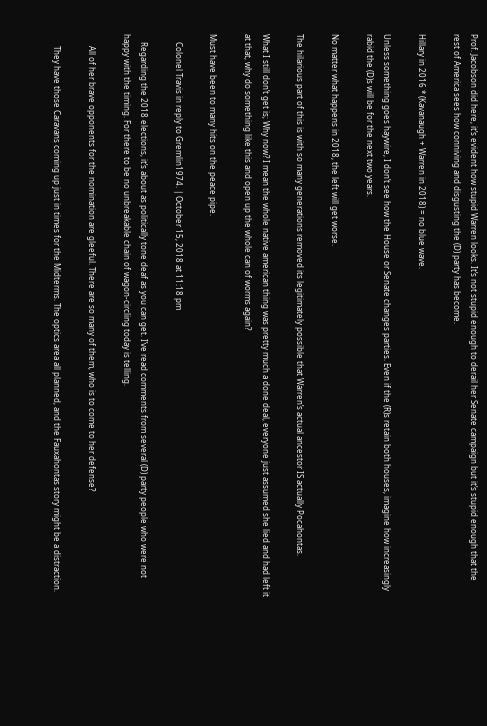Prof. Jacobson did here, it’s evident how stupid Warren looks. It’s not stupid enough to derail her Senate campaign but it’s stupid enough that the rest of America sees how conniving and disgusting the (D) party has become.

Hillary in 2016 * (Kavanaugh + Warren in 2018) = no blue wave.

Unless something goes haywire, I don’t see how the House or Senate changes parties. Even if the (R)s retain both houses, imagine how increasingly rabid the (D)s will be for the next two years.

No matter what happens in 2018, the left will get worse.

The hilarious part of this is with so many generations removed its legitimately possible that Warren’s actual ancestor IS actually Pocahontas.

What I still don’t get is; Why now? I mean the whole native american thing was pretty much a done deal, everyone just assumed she lied and had left it at that, why do something like this and open up the whole can of worms again?

Must have been to many hits on the peace pipe.

    Colonel Travis in reply to Gremlin1974. | October 15, 2018 at 11:18 pm

    Regarding the 2018 elections, it’s about as politically tone deaf as you can get. I’ve read comments from several (D) party people who were not happy with the timing. For there to be no unbreakable chain of wagon-circling today is telling.

      All of her brave opponents for the nomination are gleeful. There are so many of them, who is to come to her defense?

      They have those Caravans coming up just in times for the Midterms. The optics area all planned, and the Fauxahontas story might be a distraction.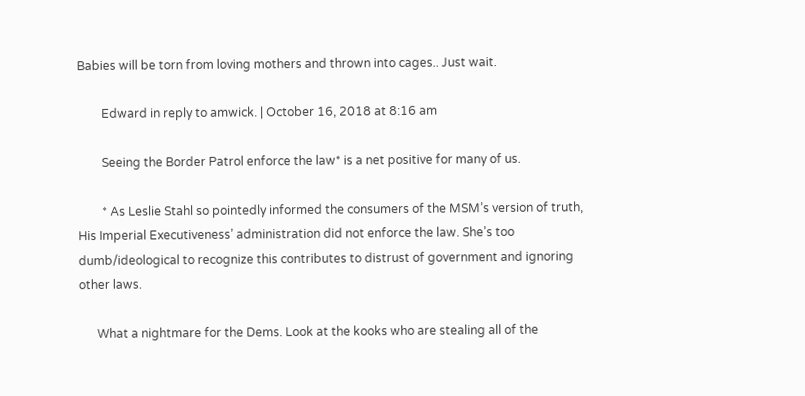Babies will be torn from loving mothers and thrown into cages.. Just wait.

        Edward in reply to amwick. | October 16, 2018 at 8:16 am

        Seeing the Border Patrol enforce the law* is a net positive for many of us.

        * As Leslie Stahl so pointedly informed the consumers of the MSM’s version of truth, His Imperial Executiveness’ administration did not enforce the law. She’s too dumb/ideological to recognize this contributes to distrust of government and ignoring other laws.

      What a nightmare for the Dems. Look at the kooks who are stealing all of the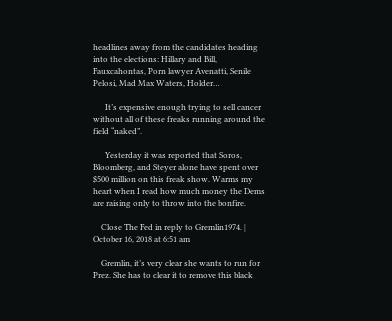headlines away from the candidates heading into the elections: Hillary and Bill, Fauxcahontas, Porn lawyer Avenatti, Senile Pelosi, Mad Max Waters, Holder…

      It’s expensive enough trying to sell cancer without all of these freaks running around the field “naked”.

      Yesterday it was reported that Soros, Bloomberg, and Steyer alone have spent over $500 million on this freak show. Warms my heart when I read how much money the Dems are raising only to throw into the bonfire.

    Close The Fed in reply to Gremlin1974. | October 16, 2018 at 6:51 am

    Gremlin, it’s very clear she wants to run for Prez. She has to clear it to remove this black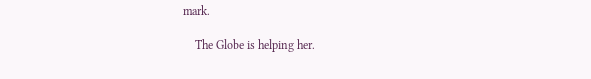mark.

    The Globe is helping her.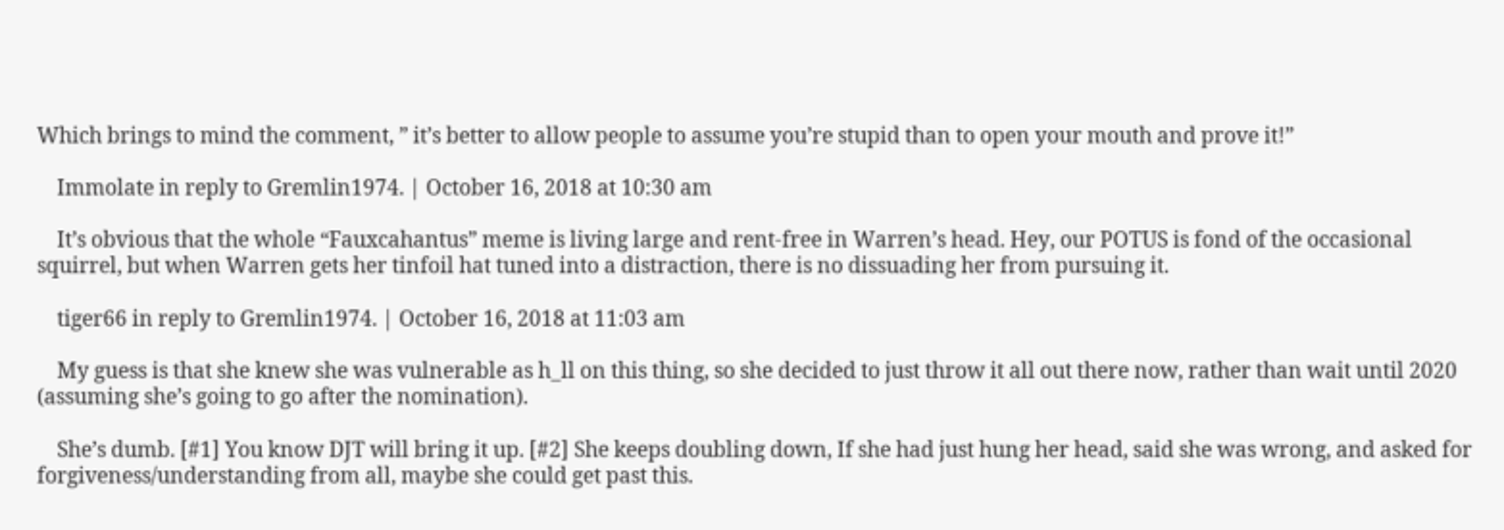Which brings to mind the comment, ” it’s better to allow people to assume you’re stupid than to open your mouth and prove it!”

    Immolate in reply to Gremlin1974. | October 16, 2018 at 10:30 am

    It’s obvious that the whole “Fauxcahantus” meme is living large and rent-free in Warren’s head. Hey, our POTUS is fond of the occasional squirrel, but when Warren gets her tinfoil hat tuned into a distraction, there is no dissuading her from pursuing it.

    tiger66 in reply to Gremlin1974. | October 16, 2018 at 11:03 am

    My guess is that she knew she was vulnerable as h_ll on this thing, so she decided to just throw it all out there now, rather than wait until 2020 (assuming she’s going to go after the nomination).

    She’s dumb. [#1] You know DJT will bring it up. [#2] She keeps doubling down, If she had just hung her head, said she was wrong, and asked for forgiveness/understanding from all, maybe she could get past this.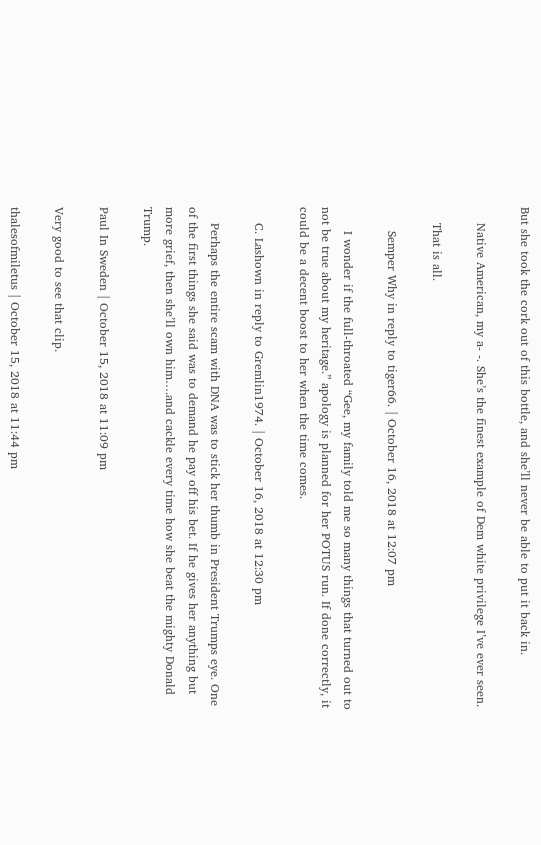But she took the cork out of this bottle, and she’ll never be able to put it back in.

    Native American, my a- -. She’s the finest example of Dem white privilege I’ve ever seen.

    That is all.

      Semper Why in reply to tiger66. | October 16, 2018 at 12:07 pm

      I wonder if the full-throated “Gee, my family told me so many things that turned out to not be true about my heritage.” apology is planned for her POTUS run. If done correctly, it could be a decent boost to her when the time comes.

    C. Lashown in reply to Gremlin1974. | October 16, 2018 at 12:30 pm

    Perhaps the entire scam with DNA was to stick her thumb in President Trumps eye. One of the first things she said was to demand he pay off his bet. If he gives her anything but more grief, then she’ll own him….and cackle every time how she beat the mighty Donald Trump.

Paul In Sweden | October 15, 2018 at 11:09 pm

Very good to see that clip.

thalesofmiletus | October 15, 2018 at 11:44 pm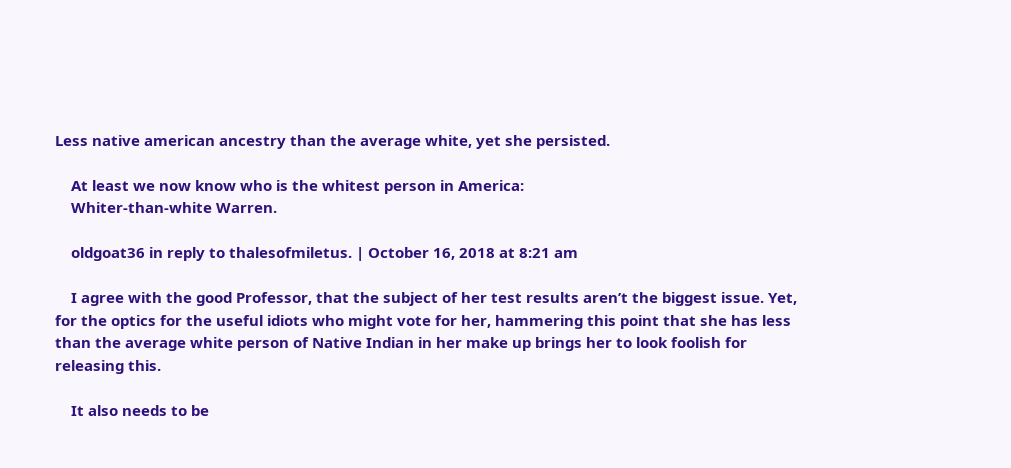Less native american ancestry than the average white, yet she persisted.

    At least we now know who is the whitest person in America:
    Whiter-than-white Warren.

    oldgoat36 in reply to thalesofmiletus. | October 16, 2018 at 8:21 am

    I agree with the good Professor, that the subject of her test results aren’t the biggest issue. Yet, for the optics for the useful idiots who might vote for her, hammering this point that she has less than the average white person of Native Indian in her make up brings her to look foolish for releasing this.

    It also needs to be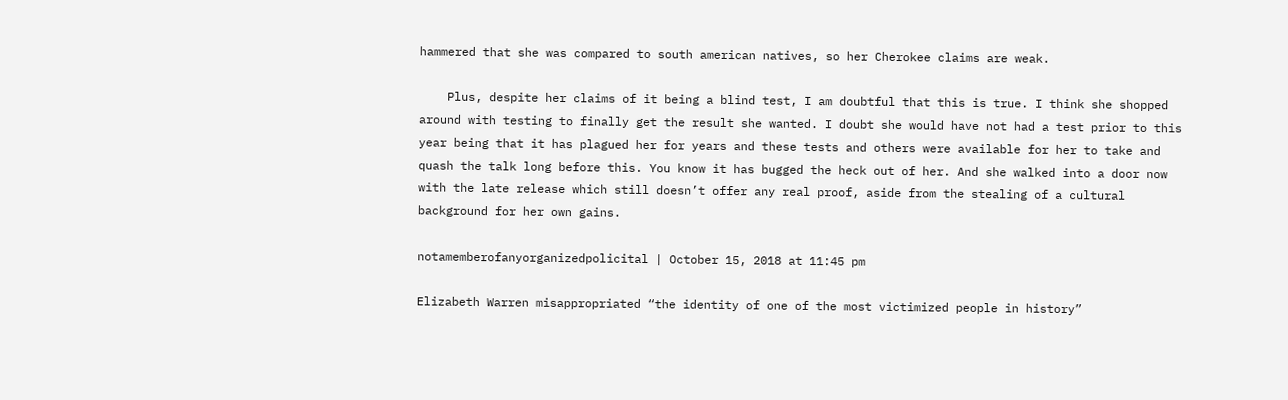hammered that she was compared to south american natives, so her Cherokee claims are weak.

    Plus, despite her claims of it being a blind test, I am doubtful that this is true. I think she shopped around with testing to finally get the result she wanted. I doubt she would have not had a test prior to this year being that it has plagued her for years and these tests and others were available for her to take and quash the talk long before this. You know it has bugged the heck out of her. And she walked into a door now with the late release which still doesn’t offer any real proof, aside from the stealing of a cultural background for her own gains.

notamemberofanyorganizedpolicital | October 15, 2018 at 11:45 pm

Elizabeth Warren misappropriated “the identity of one of the most victimized people in history”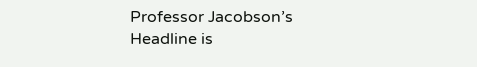Professor Jacobson’s Headline is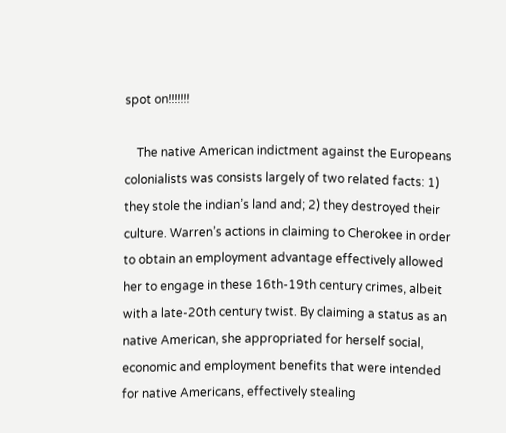spot on!!!!!!!

    The native American indictment against the Europeans colonialists was consists largely of two related facts: 1) they stole the indian’s land and; 2) they destroyed their culture. Warren’s actions in claiming to Cherokee in order to obtain an employment advantage effectively allowed her to engage in these 16th-19th century crimes, albeit with a late-20th century twist. By claiming a status as an native American, she appropriated for herself social, economic and employment benefits that were intended for native Americans, effectively stealing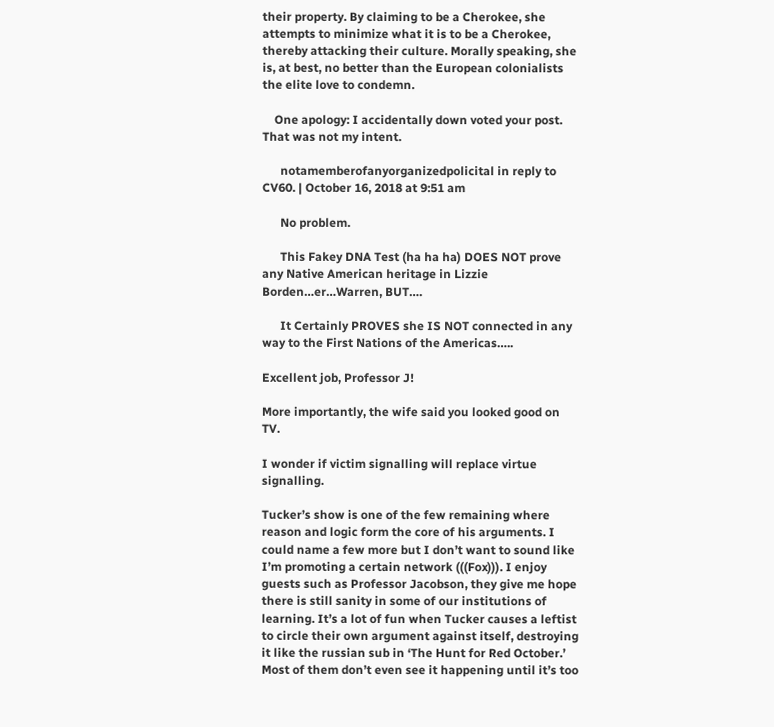their property. By claiming to be a Cherokee, she attempts to minimize what it is to be a Cherokee, thereby attacking their culture. Morally speaking, she is, at best, no better than the European colonialists the elite love to condemn.

    One apology: I accidentally down voted your post. That was not my intent.

      notamemberofanyorganizedpolicital in reply to CV60. | October 16, 2018 at 9:51 am

      No problem.

      This Fakey DNA Test (ha ha ha) DOES NOT prove any Native American heritage in Lizzie Borden…er…Warren, BUT….

      It Certainly PROVES she IS NOT connected in any way to the First Nations of the Americas…..

Excellent job, Professor J!

More importantly, the wife said you looked good on TV.

I wonder if victim signalling will replace virtue signalling.

Tucker’s show is one of the few remaining where reason and logic form the core of his arguments. I could name a few more but I don’t want to sound like I’m promoting a certain network (((Fox))). I enjoy guests such as Professor Jacobson, they give me hope there is still sanity in some of our institutions of learning. It’s a lot of fun when Tucker causes a leftist to circle their own argument against itself, destroying it like the russian sub in ‘The Hunt for Red October.’ Most of them don’t even see it happening until it’s too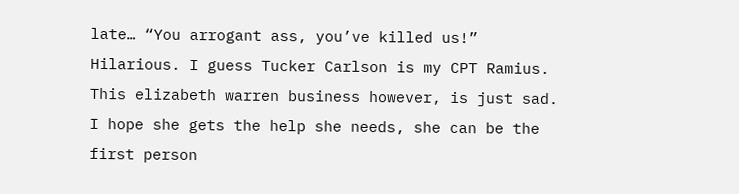late… “You arrogant ass, you’ve killed us!” Hilarious. I guess Tucker Carlson is my CPT Ramius. This elizabeth warren business however, is just sad. I hope she gets the help she needs, she can be the first person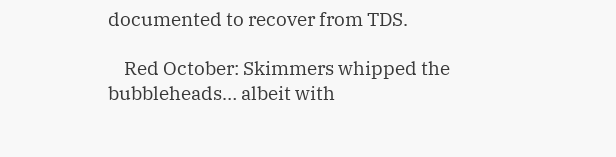documented to recover from TDS.

    Red October: Skimmers whipped the bubbleheads… albeit with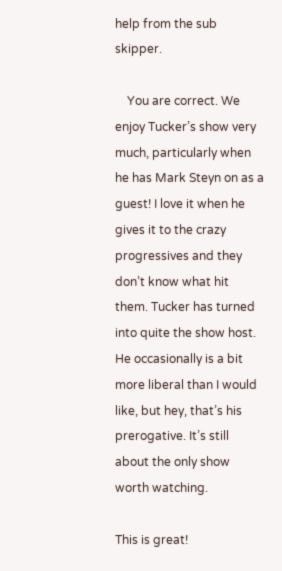help from the sub skipper.

    You are correct. We enjoy Tucker’s show very much, particularly when he has Mark Steyn on as a guest! I love it when he gives it to the crazy progressives and they don’t know what hit them. Tucker has turned into quite the show host. He occasionally is a bit more liberal than I would like, but hey, that’s his prerogative. It’s still about the only show worth watching.

This is great!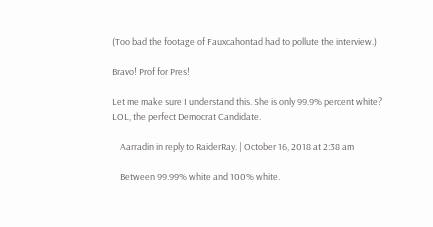(Too bad the footage of Fauxcahontad had to pollute the interview.)

Bravo! Prof for Pres!

Let me make sure I understand this. She is only 99.9% percent white?
LOL, the perfect Democrat Candidate.

    Aarradin in reply to RaiderRay. | October 16, 2018 at 2:38 am

    Between 99.99% white and 100% white.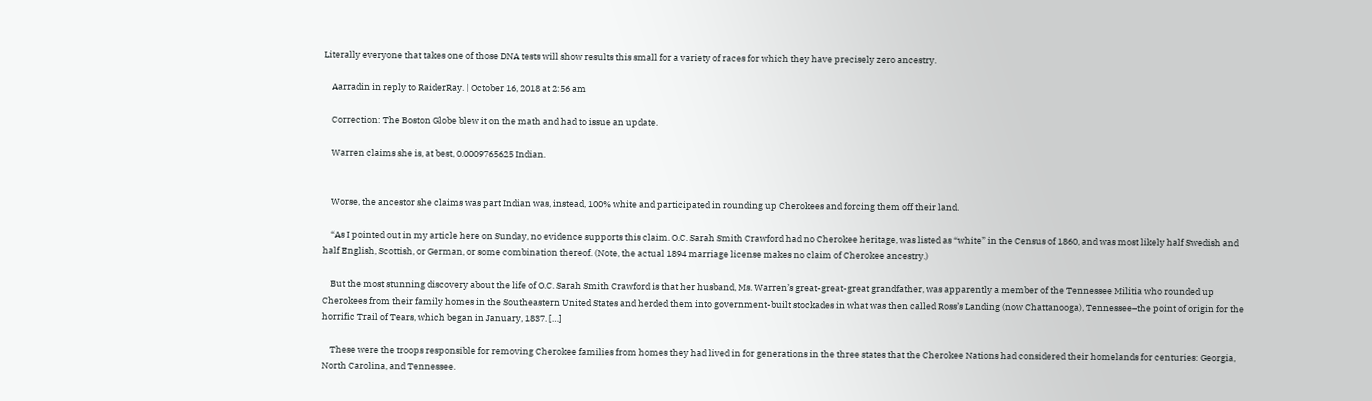Literally everyone that takes one of those DNA tests will show results this small for a variety of races for which they have precisely zero ancestry.

    Aarradin in reply to RaiderRay. | October 16, 2018 at 2:56 am

    Correction: The Boston Globe blew it on the math and had to issue an update.

    Warren claims she is, at best, 0.0009765625 Indian.


    Worse, the ancestor she claims was part Indian was, instead, 100% white and participated in rounding up Cherokees and forcing them off their land.

    “As I pointed out in my article here on Sunday, no evidence supports this claim. O.C. Sarah Smith Crawford had no Cherokee heritage, was listed as “white” in the Census of 1860, and was most likely half Swedish and half English, Scottish, or German, or some combination thereof. (Note, the actual 1894 marriage license makes no claim of Cherokee ancestry.)

    But the most stunning discovery about the life of O.C. Sarah Smith Crawford is that her husband, Ms. Warren’s great-great-great grandfather, was apparently a member of the Tennessee Militia who rounded up Cherokees from their family homes in the Southeastern United States and herded them into government-built stockades in what was then called Ross’s Landing (now Chattanooga), Tennessee–the point of origin for the horrific Trail of Tears, which began in January, 1837. […]

    These were the troops responsible for removing Cherokee families from homes they had lived in for generations in the three states that the Cherokee Nations had considered their homelands for centuries: Georgia, North Carolina, and Tennessee.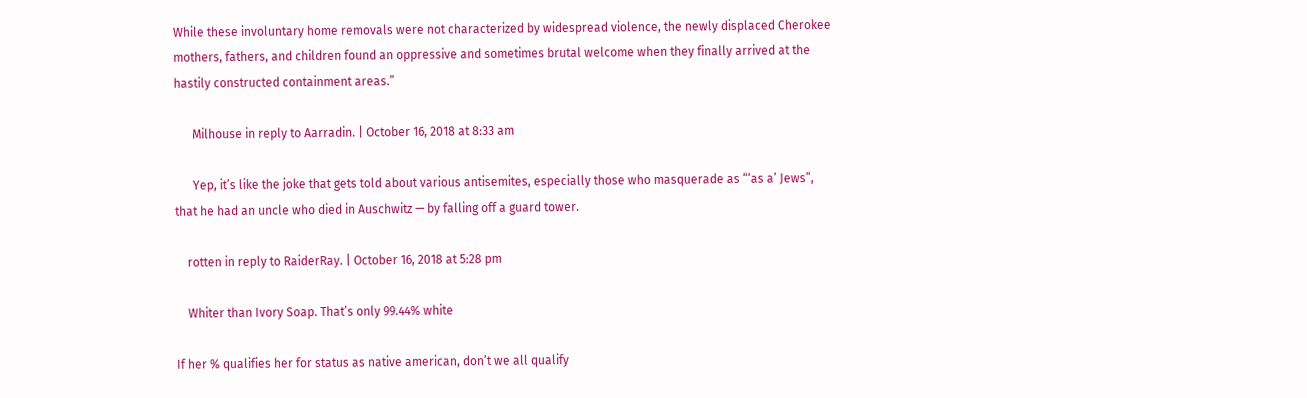While these involuntary home removals were not characterized by widespread violence, the newly displaced Cherokee mothers, fathers, and children found an oppressive and sometimes brutal welcome when they finally arrived at the hastily constructed containment areas.”

      Milhouse in reply to Aarradin. | October 16, 2018 at 8:33 am

      Yep, it’s like the joke that gets told about various antisemites, especially those who masquerade as “‘as a’ Jews”, that he had an uncle who died in Auschwitz — by falling off a guard tower.

    rotten in reply to RaiderRay. | October 16, 2018 at 5:28 pm

    Whiter than Ivory Soap. That’s only 99.44% white

If her % qualifies her for status as native american, don’t we all qualify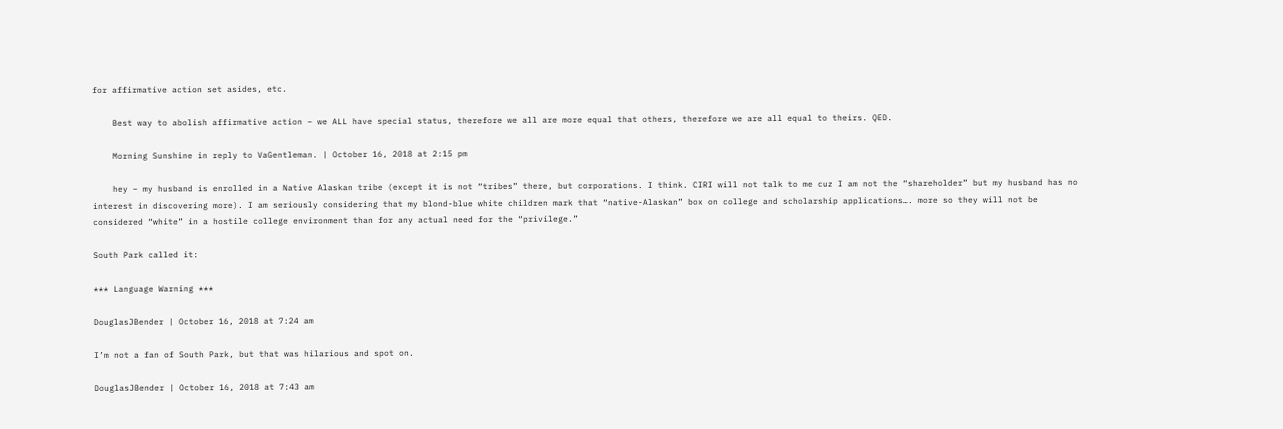for affirmative action set asides, etc.

    Best way to abolish affirmative action – we ALL have special status, therefore we all are more equal that others, therefore we are all equal to theirs. QED.

    Morning Sunshine in reply to VaGentleman. | October 16, 2018 at 2:15 pm

    hey – my husband is enrolled in a Native Alaskan tribe (except it is not “tribes” there, but corporations. I think. CIRI will not talk to me cuz I am not the “shareholder” but my husband has no interest in discovering more). I am seriously considering that my blond-blue white children mark that “native-Alaskan” box on college and scholarship applications…. more so they will not be considered “white” in a hostile college environment than for any actual need for the “privilege.”

South Park called it:

*** Language Warning ***

DouglasJBender | October 16, 2018 at 7:24 am

I’m not a fan of South Park, but that was hilarious and spot on.

DouglasJBender | October 16, 2018 at 7:43 am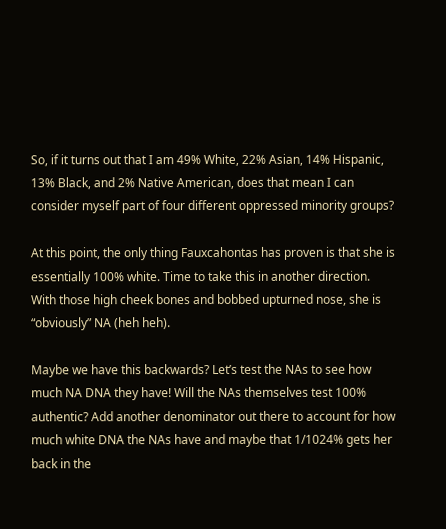So, if it turns out that I am 49% White, 22% Asian, 14% Hispanic, 13% Black, and 2% Native American, does that mean I can consider myself part of four different oppressed minority groups?

At this point, the only thing Fauxcahontas has proven is that she is essentially 100% white. Time to take this in another direction. With those high cheek bones and bobbed upturned nose, she is “obviously” NA (heh heh).

Maybe we have this backwards? Let’s test the NAs to see how much NA DNA they have! Will the NAs themselves test 100% authentic? Add another denominator out there to account for how much white DNA the NAs have and maybe that 1/1024% gets her back in the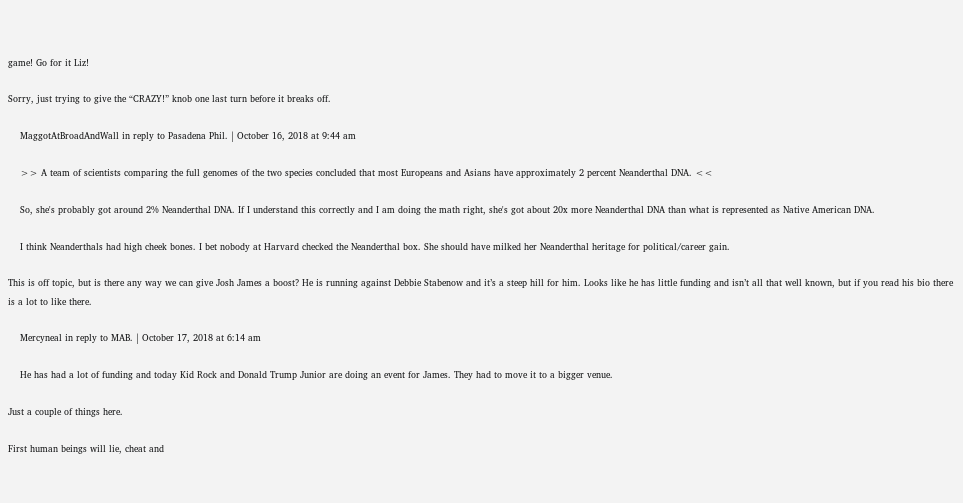game! Go for it Liz!

Sorry, just trying to give the “CRAZY!” knob one last turn before it breaks off.

    MaggotAtBroadAndWall in reply to Pasadena Phil. | October 16, 2018 at 9:44 am

    >> A team of scientists comparing the full genomes of the two species concluded that most Europeans and Asians have approximately 2 percent Neanderthal DNA. <<

    So, she's probably got around 2% Neanderthal DNA. If I understand this correctly and I am doing the math right, she's got about 20x more Neanderthal DNA than what is represented as Native American DNA.

    I think Neanderthals had high cheek bones. I bet nobody at Harvard checked the Neanderthal box. She should have milked her Neanderthal heritage for political/career gain.

This is off topic, but is there any way we can give Josh James a boost? He is running against Debbie Stabenow and it’s a steep hill for him. Looks like he has little funding and isn’t all that well known, but if you read his bio there is a lot to like there.

    Mercyneal in reply to MAB. | October 17, 2018 at 6:14 am

    He has had a lot of funding and today Kid Rock and Donald Trump Junior are doing an event for James. They had to move it to a bigger venue.

Just a couple of things here.

First human beings will lie, cheat and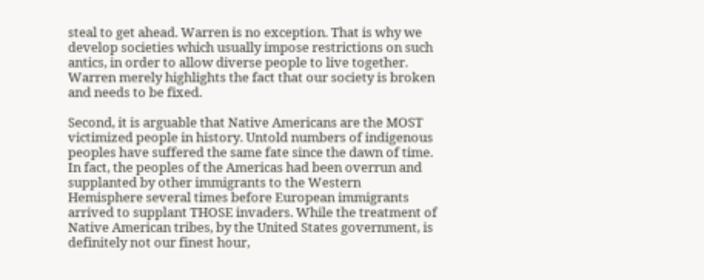steal to get ahead. Warren is no exception. That is why we develop societies which usually impose restrictions on such antics, in order to allow diverse people to live together. Warren merely highlights the fact that our society is broken and needs to be fixed.

Second, it is arguable that Native Americans are the MOST victimized people in history. Untold numbers of indigenous peoples have suffered the same fate since the dawn of time. In fact, the peoples of the Americas had been overrun and supplanted by other immigrants to the Western Hemisphere several times before European immigrants arrived to supplant THOSE invaders. While the treatment of Native American tribes, by the United States government, is definitely not our finest hour,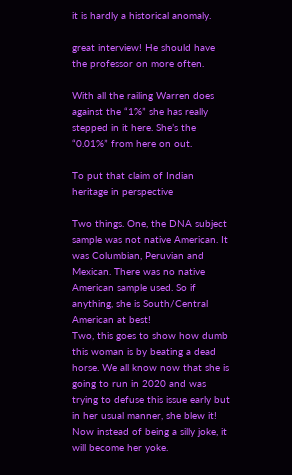it is hardly a historical anomaly.

great interview! He should have the professor on more often.

With all the railing Warren does against the “1%” she has really stepped in it here. She’s the “0.01%” from here on out.

To put that claim of Indian heritage in perspective

Two things. One, the DNA subject sample was not native American. It was Columbian, Peruvian and Mexican. There was no native American sample used. So if anything, she is South/Central American at best!
Two, this goes to show how dumb this woman is by beating a dead horse. We all know now that she is going to run in 2020 and was trying to defuse this issue early but in her usual manner, she blew it! Now instead of being a silly joke, it will become her yoke.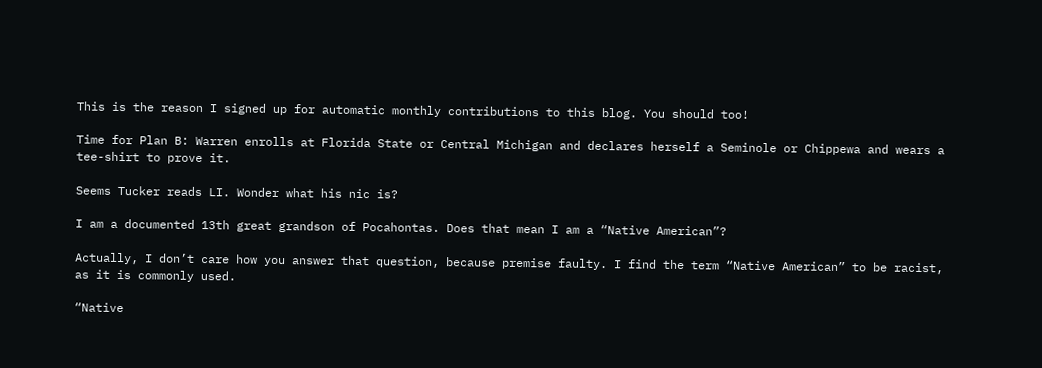This is the reason I signed up for automatic monthly contributions to this blog. You should too!

Time for Plan B: Warren enrolls at Florida State or Central Michigan and declares herself a Seminole or Chippewa and wears a tee-shirt to prove it.

Seems Tucker reads LI. Wonder what his nic is?

I am a documented 13th great grandson of Pocahontas. Does that mean I am a “Native American”?

Actually, I don’t care how you answer that question, because premise faulty. I find the term “Native American” to be racist, as it is commonly used.

“Native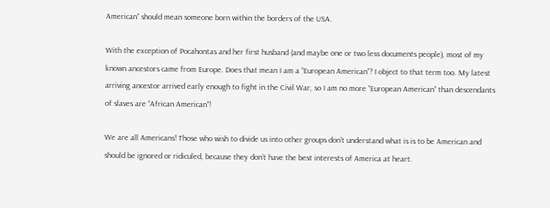American” should mean someone born within the borders of the USA.

With the exception of Pocahontas and her first husband (and maybe one or two less documents people), most of my known ancestors came from Europe. Does that mean I am a “European American”? I object to that term too. My latest arriving ancestor arrived early enough to fight in the Civil War, so I am no more “European American” than descendants of slaves are “African American”!

We are all Americans! Those who wish to divide us into other groups don’t understand what is is to be American and should be ignored or ridiculed, because they don’t have the best interests of America at heart.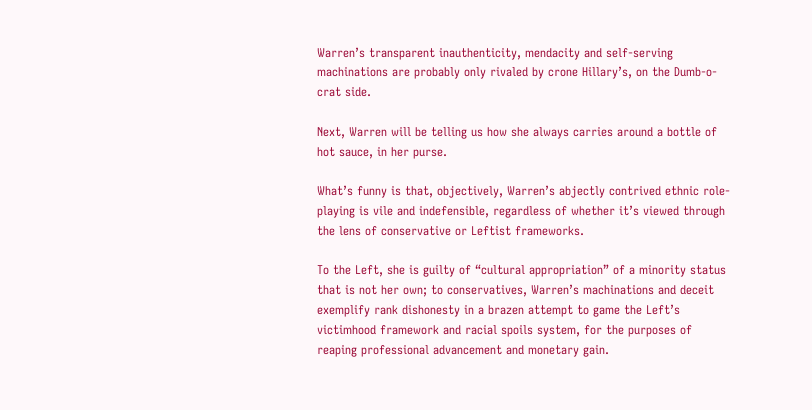Warren’s transparent inauthenticity, mendacity and self-serving machinations are probably only rivaled by crone Hillary’s, on the Dumb-o-crat side.

Next, Warren will be telling us how she always carries around a bottle of hot sauce, in her purse.

What’s funny is that, objectively, Warren’s abjectly contrived ethnic role-playing is vile and indefensible, regardless of whether it’s viewed through the lens of conservative or Leftist frameworks.

To the Left, she is guilty of “cultural appropriation” of a minority status that is not her own; to conservatives, Warren’s machinations and deceit exemplify rank dishonesty in a brazen attempt to game the Left’s victimhood framework and racial spoils system, for the purposes of reaping professional advancement and monetary gain.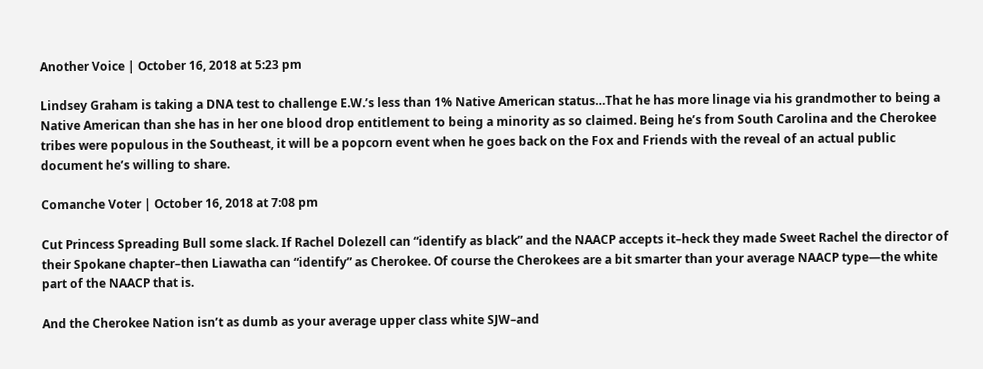Another Voice | October 16, 2018 at 5:23 pm

Lindsey Graham is taking a DNA test to challenge E.W.’s less than 1% Native American status…That he has more linage via his grandmother to being a Native American than she has in her one blood drop entitlement to being a minority as so claimed. Being he’s from South Carolina and the Cherokee tribes were populous in the Southeast, it will be a popcorn event when he goes back on the Fox and Friends with the reveal of an actual public document he’s willing to share.

Comanche Voter | October 16, 2018 at 7:08 pm

Cut Princess Spreading Bull some slack. If Rachel Dolezell can “identify as black” and the NAACP accepts it–heck they made Sweet Rachel the director of their Spokane chapter–then Liawatha can “identify” as Cherokee. Of course the Cherokees are a bit smarter than your average NAACP type—the white part of the NAACP that is.

And the Cherokee Nation isn’t as dumb as your average upper class white SJW–and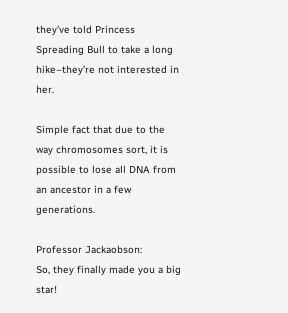they’ve told Princess Spreading Bull to take a long hike–they’re not interested in her.

Simple fact that due to the way chromosomes sort, it is possible to lose all DNA from an ancestor in a few generations.

Professor Jackaobson:
So, they finally made you a big star!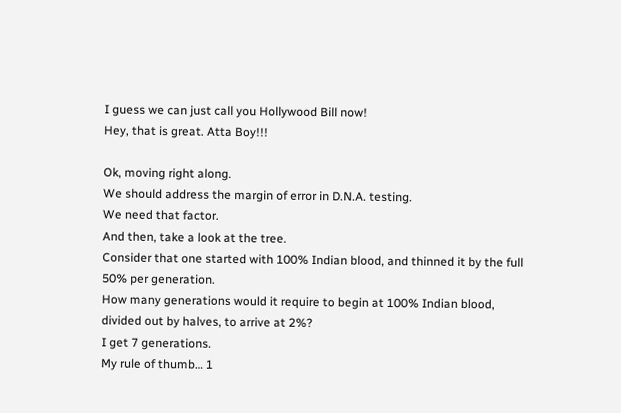I guess we can just call you Hollywood Bill now!
Hey, that is great. Atta Boy!!!

Ok, moving right along.
We should address the margin of error in D.N.A. testing.
We need that factor.
And then, take a look at the tree.
Consider that one started with 100% Indian blood, and thinned it by the full 50% per generation.
How many generations would it require to begin at 100% Indian blood, divided out by halves, to arrive at 2%?
I get 7 generations.
My rule of thumb… 1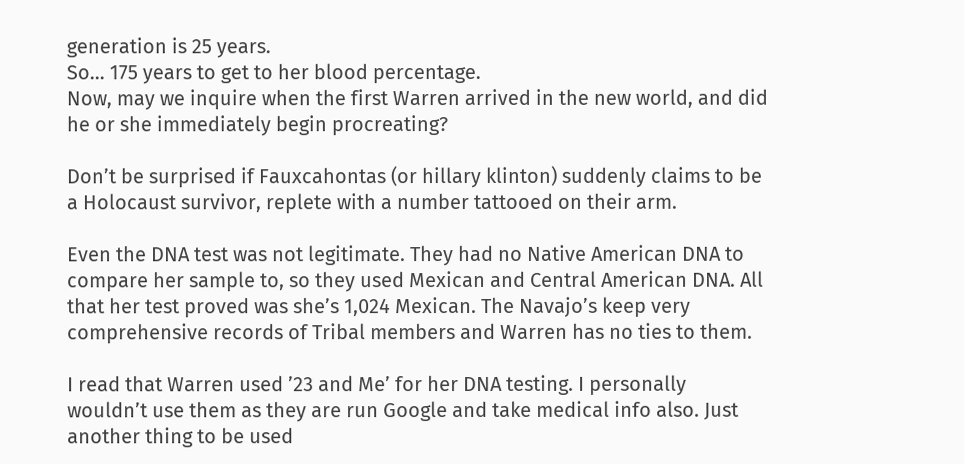generation is 25 years.
So… 175 years to get to her blood percentage.
Now, may we inquire when the first Warren arrived in the new world, and did he or she immediately begin procreating?

Don’t be surprised if Fauxcahontas (or hillary klinton) suddenly claims to be a Holocaust survivor, replete with a number tattooed on their arm.

Even the DNA test was not legitimate. They had no Native American DNA to compare her sample to, so they used Mexican and Central American DNA. All that her test proved was she’s 1,024 Mexican. The Navajo’s keep very comprehensive records of Tribal members and Warren has no ties to them.

I read that Warren used ’23 and Me’ for her DNA testing. I personally wouldn’t use them as they are run Google and take medical info also. Just another thing to be used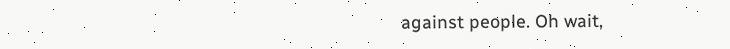against people. Oh wait,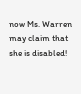now Ms. Warren may claim that she is disabled!